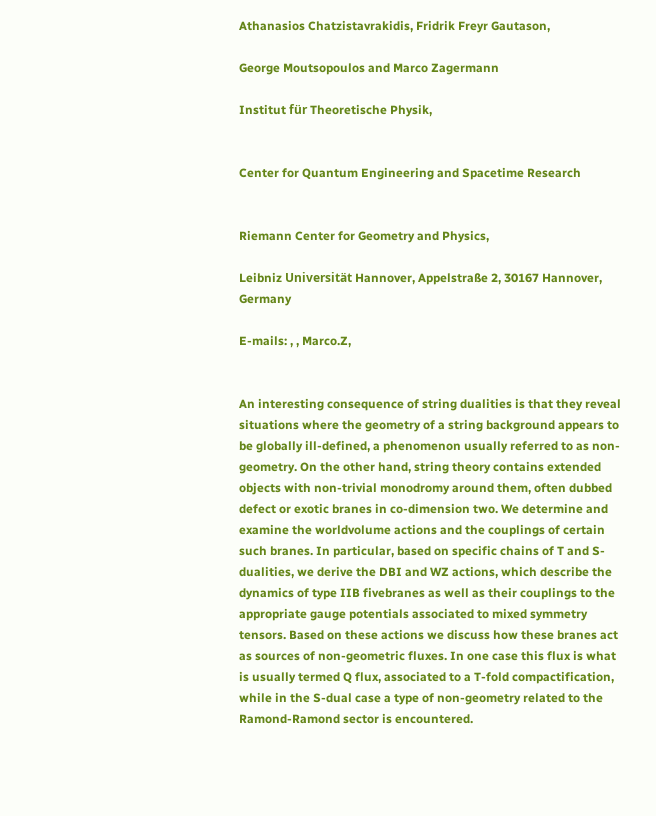Athanasios Chatzistavrakidis, Fridrik Freyr Gautason,

George Moutsopoulos and Marco Zagermann

Institut für Theoretische Physik,


Center for Quantum Engineering and Spacetime Research


Riemann Center for Geometry and Physics,

Leibniz Universität Hannover, Appelstraße 2, 30167 Hannover, Germany

E-mails: , , Marco.Z,


An interesting consequence of string dualities is that they reveal situations where the geometry of a string background appears to be globally ill-defined, a phenomenon usually referred to as non-geometry. On the other hand, string theory contains extended objects with non-trivial monodromy around them, often dubbed defect or exotic branes in co-dimension two. We determine and examine the worldvolume actions and the couplings of certain such branes. In particular, based on specific chains of T and S-dualities, we derive the DBI and WZ actions, which describe the dynamics of type IIB fivebranes as well as their couplings to the appropriate gauge potentials associated to mixed symmetry tensors. Based on these actions we discuss how these branes act as sources of non-geometric fluxes. In one case this flux is what is usually termed Q flux, associated to a T-fold compactification, while in the S-dual case a type of non-geometry related to the Ramond-Ramond sector is encountered.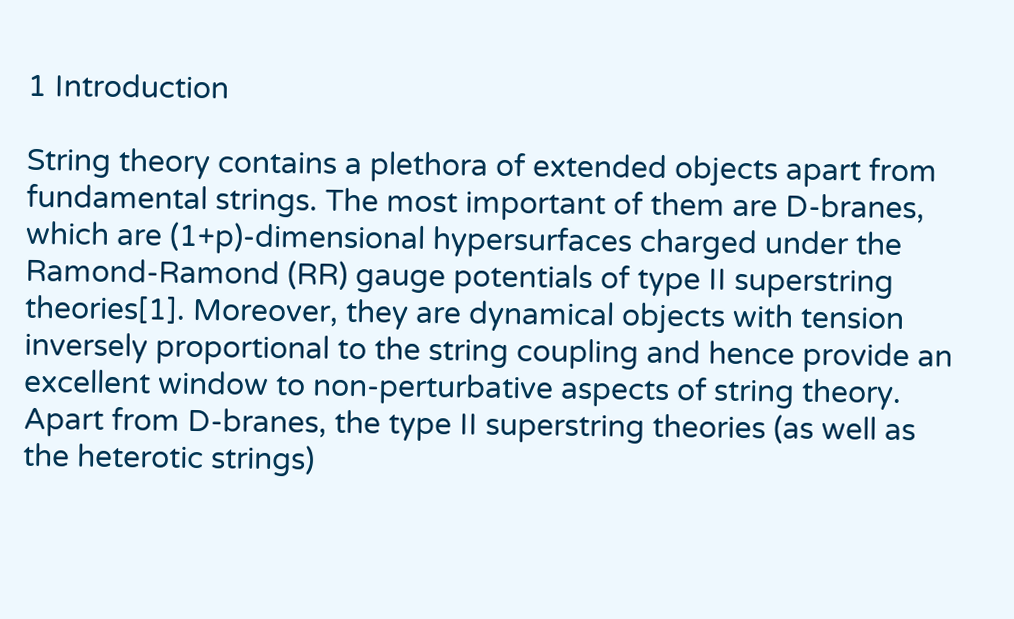1 Introduction

String theory contains a plethora of extended objects apart from fundamental strings. The most important of them are D-branes, which are (1+p)-dimensional hypersurfaces charged under the Ramond-Ramond (RR) gauge potentials of type II superstring theories[1]. Moreover, they are dynamical objects with tension inversely proportional to the string coupling and hence provide an excellent window to non-perturbative aspects of string theory. Apart from D-branes, the type II superstring theories (as well as the heterotic strings)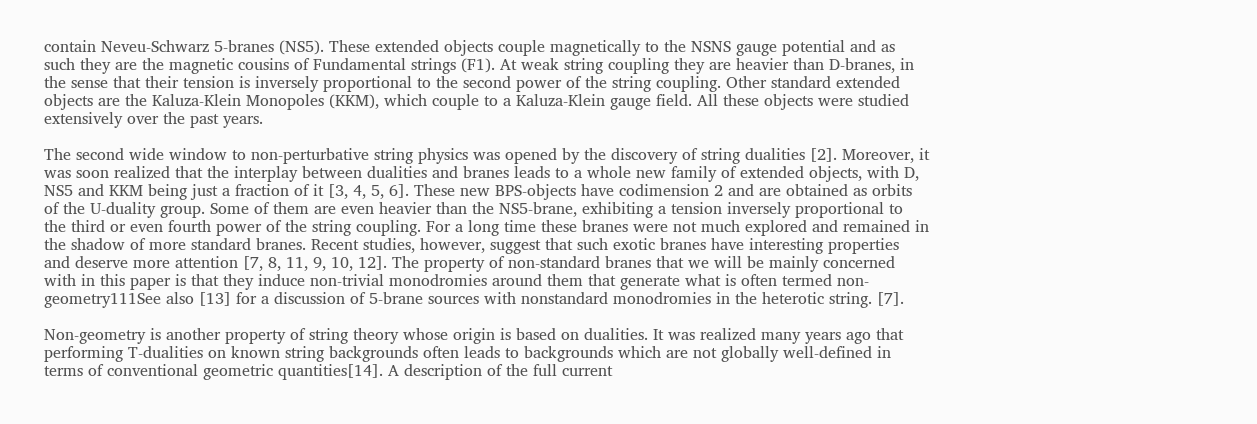contain Neveu-Schwarz 5-branes (NS5). These extended objects couple magnetically to the NSNS gauge potential and as such they are the magnetic cousins of Fundamental strings (F1). At weak string coupling they are heavier than D-branes, in the sense that their tension is inversely proportional to the second power of the string coupling. Other standard extended objects are the Kaluza-Klein Monopoles (KKM), which couple to a Kaluza-Klein gauge field. All these objects were studied extensively over the past years.

The second wide window to non-perturbative string physics was opened by the discovery of string dualities [2]. Moreover, it was soon realized that the interplay between dualities and branes leads to a whole new family of extended objects, with D, NS5 and KKM being just a fraction of it [3, 4, 5, 6]. These new BPS-objects have codimension 2 and are obtained as orbits of the U-duality group. Some of them are even heavier than the NS5-brane, exhibiting a tension inversely proportional to the third or even fourth power of the string coupling. For a long time these branes were not much explored and remained in the shadow of more standard branes. Recent studies, however, suggest that such exotic branes have interesting properties and deserve more attention [7, 8, 11, 9, 10, 12]. The property of non-standard branes that we will be mainly concerned with in this paper is that they induce non-trivial monodromies around them that generate what is often termed non-geometry111See also [13] for a discussion of 5-brane sources with nonstandard monodromies in the heterotic string. [7].

Non-geometry is another property of string theory whose origin is based on dualities. It was realized many years ago that performing T-dualities on known string backgrounds often leads to backgrounds which are not globally well-defined in terms of conventional geometric quantities[14]. A description of the full current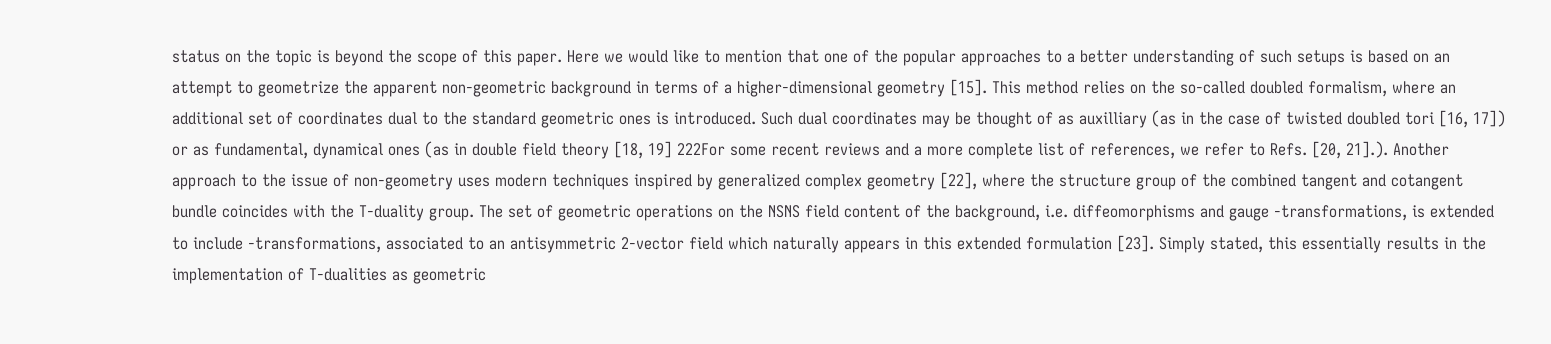status on the topic is beyond the scope of this paper. Here we would like to mention that one of the popular approaches to a better understanding of such setups is based on an attempt to geometrize the apparent non-geometric background in terms of a higher-dimensional geometry [15]. This method relies on the so-called doubled formalism, where an additional set of coordinates dual to the standard geometric ones is introduced. Such dual coordinates may be thought of as auxilliary (as in the case of twisted doubled tori [16, 17]) or as fundamental, dynamical ones (as in double field theory [18, 19] 222For some recent reviews and a more complete list of references, we refer to Refs. [20, 21].). Another approach to the issue of non-geometry uses modern techniques inspired by generalized complex geometry [22], where the structure group of the combined tangent and cotangent bundle coincides with the T-duality group. The set of geometric operations on the NSNS field content of the background, i.e. diffeomorphisms and gauge -transformations, is extended to include -transformations, associated to an antisymmetric 2-vector field which naturally appears in this extended formulation [23]. Simply stated, this essentially results in the implementation of T-dualities as geometric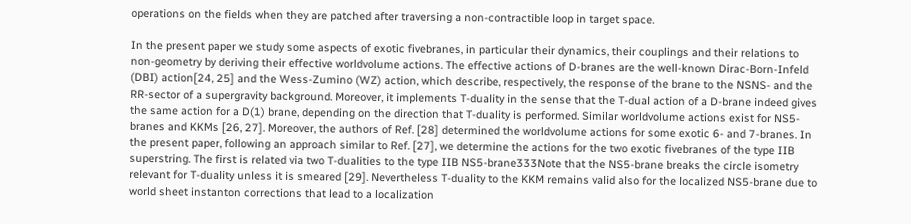operations on the fields when they are patched after traversing a non-contractible loop in target space.

In the present paper we study some aspects of exotic fivebranes, in particular their dynamics, their couplings and their relations to non-geometry by deriving their effective worldvolume actions. The effective actions of D-branes are the well-known Dirac-Born-Infeld (DBI) action[24, 25] and the Wess-Zumino (WZ) action, which describe, respectively, the response of the brane to the NSNS- and the RR-sector of a supergravity background. Moreover, it implements T-duality in the sense that the T-dual action of a D-brane indeed gives the same action for a D(1) brane, depending on the direction that T-duality is performed. Similar worldvolume actions exist for NS5-branes and KKMs [26, 27]. Moreover, the authors of Ref. [28] determined the worldvolume actions for some exotic 6- and 7-branes. In the present paper, following an approach similar to Ref. [27], we determine the actions for the two exotic fivebranes of the type IIB superstring. The first is related via two T-dualities to the type IIB NS5-brane333Note that the NS5-brane breaks the circle isometry relevant for T-duality unless it is smeared [29]. Nevertheless T-duality to the KKM remains valid also for the localized NS5-brane due to world sheet instanton corrections that lead to a localization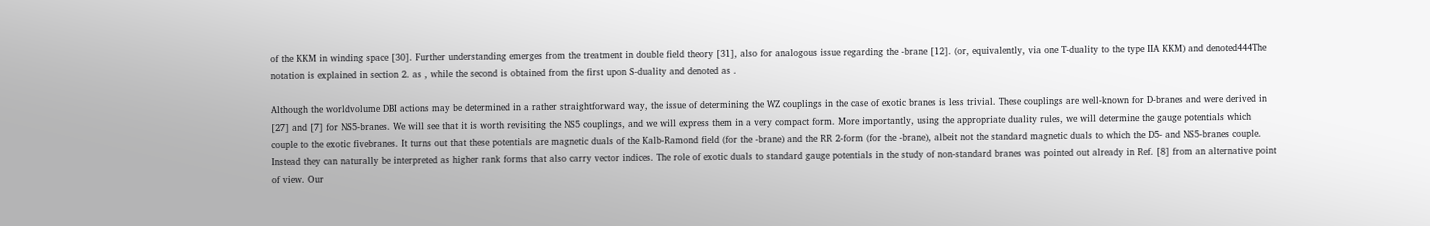of the KKM in winding space [30]. Further understanding emerges from the treatment in double field theory [31], also for analogous issue regarding the -brane [12]. (or, equivalently, via one T-duality to the type IIA KKM) and denoted444The notation is explained in section 2. as , while the second is obtained from the first upon S-duality and denoted as .

Although the worldvolume DBI actions may be determined in a rather straightforward way, the issue of determining the WZ couplings in the case of exotic branes is less trivial. These couplings are well-known for D-branes and were derived in [27] and [7] for NS5-branes. We will see that it is worth revisiting the NS5 couplings, and we will express them in a very compact form. More importantly, using the appropriate duality rules, we will determine the gauge potentials which couple to the exotic fivebranes. It turns out that these potentials are magnetic duals of the Kalb-Ramond field (for the -brane) and the RR 2-form (for the -brane), albeit not the standard magnetic duals to which the D5- and NS5-branes couple. Instead they can naturally be interpreted as higher rank forms that also carry vector indices. The role of exotic duals to standard gauge potentials in the study of non-standard branes was pointed out already in Ref. [8] from an alternative point of view. Our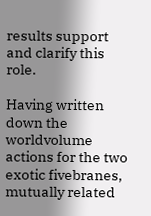results support and clarify this role.

Having written down the worldvolume actions for the two exotic fivebranes, mutually related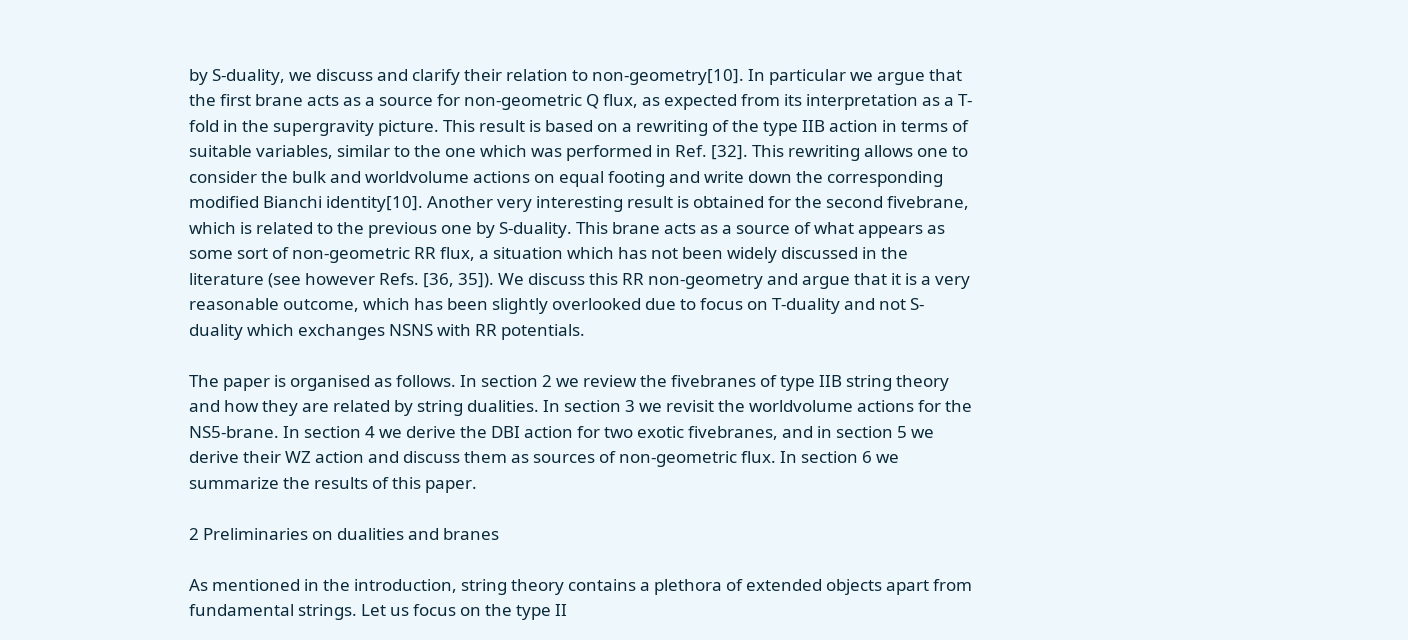by S-duality, we discuss and clarify their relation to non-geometry[10]. In particular we argue that the first brane acts as a source for non-geometric Q flux, as expected from its interpretation as a T-fold in the supergravity picture. This result is based on a rewriting of the type IIB action in terms of suitable variables, similar to the one which was performed in Ref. [32]. This rewriting allows one to consider the bulk and worldvolume actions on equal footing and write down the corresponding modified Bianchi identity[10]. Another very interesting result is obtained for the second fivebrane, which is related to the previous one by S-duality. This brane acts as a source of what appears as some sort of non-geometric RR flux, a situation which has not been widely discussed in the literature (see however Refs. [36, 35]). We discuss this RR non-geometry and argue that it is a very reasonable outcome, which has been slightly overlooked due to focus on T-duality and not S-duality which exchanges NSNS with RR potentials.

The paper is organised as follows. In section 2 we review the fivebranes of type IIB string theory and how they are related by string dualities. In section 3 we revisit the worldvolume actions for the NS5-brane. In section 4 we derive the DBI action for two exotic fivebranes, and in section 5 we derive their WZ action and discuss them as sources of non-geometric flux. In section 6 we summarize the results of this paper.

2 Preliminaries on dualities and branes

As mentioned in the introduction, string theory contains a plethora of extended objects apart from fundamental strings. Let us focus on the type II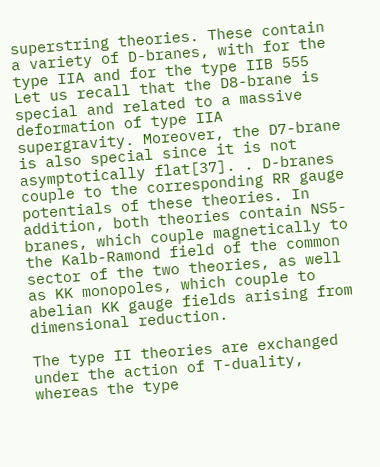superstring theories. These contain a variety of D-branes, with for the type IIA and for the type IIB 555 Let us recall that the D8-brane is special and related to a massive deformation of type IIA supergravity. Moreover, the D7-brane is also special since it is not asymptotically flat[37]. . D-branes couple to the corresponding RR gauge potentials of these theories. In addition, both theories contain NS5-branes, which couple magnetically to the Kalb-Ramond field of the common sector of the two theories, as well as KK monopoles, which couple to abelian KK gauge fields arising from dimensional reduction.

The type II theories are exchanged under the action of T-duality, whereas the type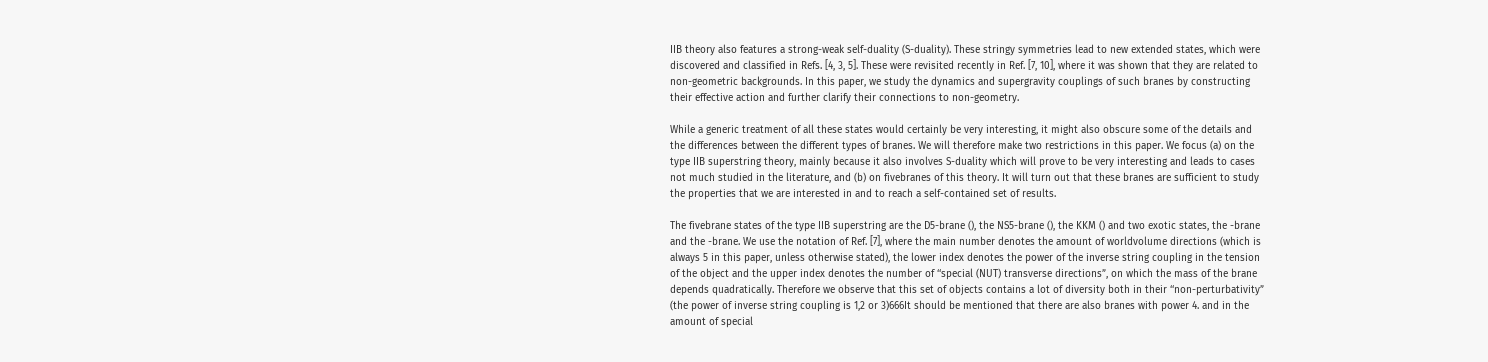IIB theory also features a strong-weak self-duality (S-duality). These stringy symmetries lead to new extended states, which were discovered and classified in Refs. [4, 3, 5]. These were revisited recently in Ref. [7, 10], where it was shown that they are related to non-geometric backgrounds. In this paper, we study the dynamics and supergravity couplings of such branes by constructing their effective action and further clarify their connections to non-geometry.

While a generic treatment of all these states would certainly be very interesting, it might also obscure some of the details and the differences between the different types of branes. We will therefore make two restrictions in this paper. We focus (a) on the type IIB superstring theory, mainly because it also involves S-duality which will prove to be very interesting and leads to cases not much studied in the literature, and (b) on fivebranes of this theory. It will turn out that these branes are sufficient to study the properties that we are interested in and to reach a self-contained set of results.

The fivebrane states of the type IIB superstring are the D5-brane (), the NS5-brane (), the KKM () and two exotic states, the -brane and the -brane. We use the notation of Ref. [7], where the main number denotes the amount of worldvolume directions (which is always 5 in this paper, unless otherwise stated), the lower index denotes the power of the inverse string coupling in the tension of the object and the upper index denotes the number of ‘‘special (NUT) transverse directions”, on which the mass of the brane depends quadratically. Therefore we observe that this set of objects contains a lot of diversity both in their ‘‘non-perturbativity” (the power of inverse string coupling is 1,2 or 3)666It should be mentioned that there are also branes with power 4. and in the amount of special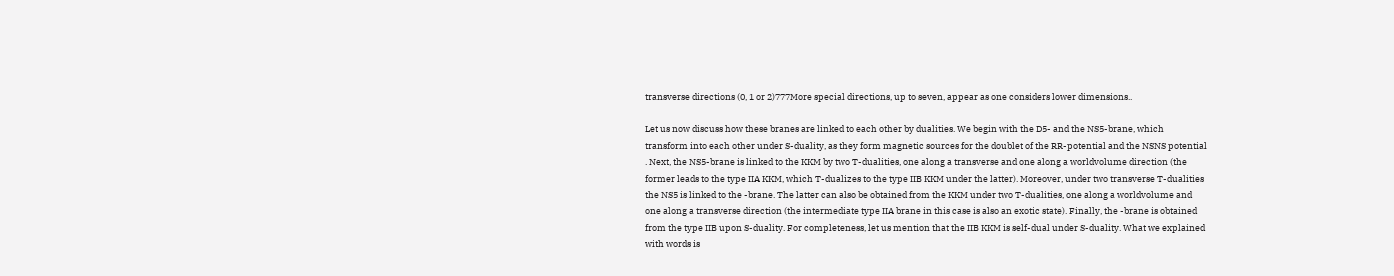transverse directions (0, 1 or 2)777More special directions, up to seven, appear as one considers lower dimensions..

Let us now discuss how these branes are linked to each other by dualities. We begin with the D5- and the NS5-brane, which transform into each other under S-duality, as they form magnetic sources for the doublet of the RR-potential and the NSNS potential . Next, the NS5-brane is linked to the KKM by two T-dualities, one along a transverse and one along a worldvolume direction (the former leads to the type IIA KKM, which T-dualizes to the type IIB KKM under the latter). Moreover, under two transverse T-dualities the NS5 is linked to the -brane. The latter can also be obtained from the KKM under two T-dualities, one along a worldvolume and one along a transverse direction (the intermediate type IIA brane in this case is also an exotic state). Finally, the -brane is obtained from the type IIB upon S-duality. For completeness, let us mention that the IIB KKM is self-dual under S-duality. What we explained with words is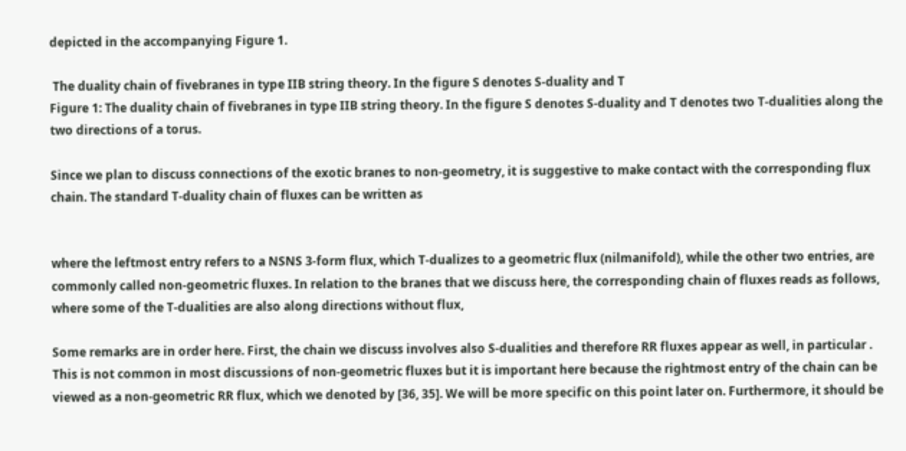depicted in the accompanying Figure 1.

 The duality chain of fivebranes in type IIB string theory. In the figure S denotes S-duality and T
Figure 1: The duality chain of fivebranes in type IIB string theory. In the figure S denotes S-duality and T denotes two T-dualities along the two directions of a torus.

Since we plan to discuss connections of the exotic branes to non-geometry, it is suggestive to make contact with the corresponding flux chain. The standard T-duality chain of fluxes can be written as


where the leftmost entry refers to a NSNS 3-form flux, which T-dualizes to a geometric flux (nilmanifold), while the other two entries, are commonly called non-geometric fluxes. In relation to the branes that we discuss here, the corresponding chain of fluxes reads as follows, where some of the T-dualities are also along directions without flux,

Some remarks are in order here. First, the chain we discuss involves also S-dualities and therefore RR fluxes appear as well, in particular . This is not common in most discussions of non-geometric fluxes but it is important here because the rightmost entry of the chain can be viewed as a non-geometric RR flux, which we denoted by [36, 35]. We will be more specific on this point later on. Furthermore, it should be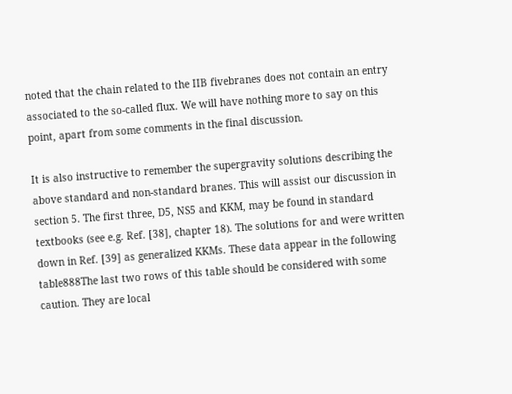noted that the chain related to the IIB fivebranes does not contain an entry associated to the so-called flux. We will have nothing more to say on this point, apart from some comments in the final discussion.

It is also instructive to remember the supergravity solutions describing the above standard and non-standard branes. This will assist our discussion in section 5. The first three, D5, NS5 and KKM, may be found in standard textbooks (see e.g. Ref. [38], chapter 18). The solutions for and were written down in Ref. [39] as generalized KKMs. These data appear in the following table888The last two rows of this table should be considered with some caution. They are local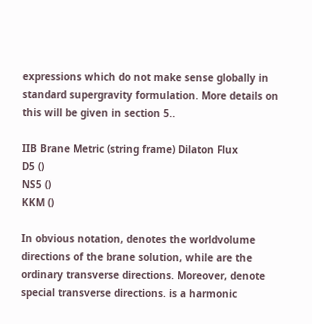expressions which do not make sense globally in standard supergravity formulation. More details on this will be given in section 5..

IIB Brane Metric (string frame) Dilaton Flux
D5 ()
NS5 ()
KKM ()

In obvious notation, denotes the worldvolume directions of the brane solution, while are the ordinary transverse directions. Moreover, denote special transverse directions. is a harmonic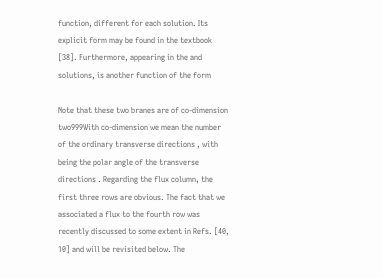function, different for each solution. Its explicit form may be found in the textbook [38]. Furthermore, appearing in the and solutions, is another function of the form

Note that these two branes are of co-dimension two999With co-dimension we mean the number of the ordinary transverse directions , with being the polar angle of the transverse directions . Regarding the flux column, the first three rows are obvious. The fact that we associated a flux to the fourth row was recently discussed to some extent in Refs. [40, 10] and will be revisited below. The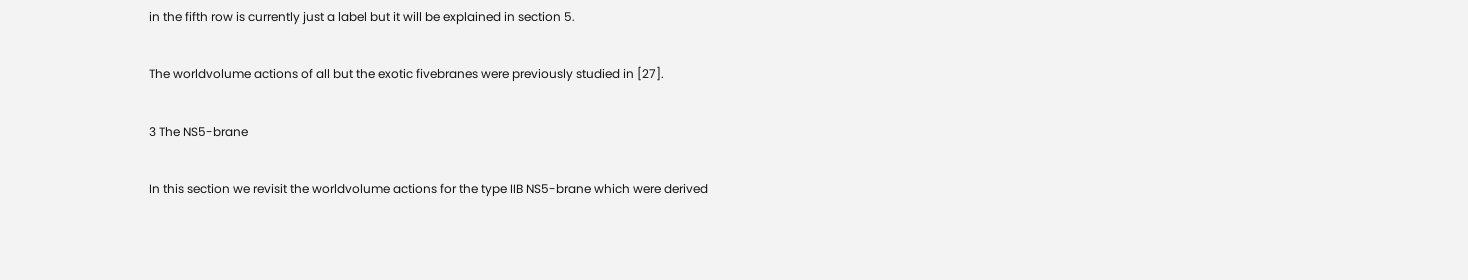in the fifth row is currently just a label but it will be explained in section 5.

The worldvolume actions of all but the exotic fivebranes were previously studied in [27].

3 The NS5-brane

In this section we revisit the worldvolume actions for the type IIB NS5-brane which were derived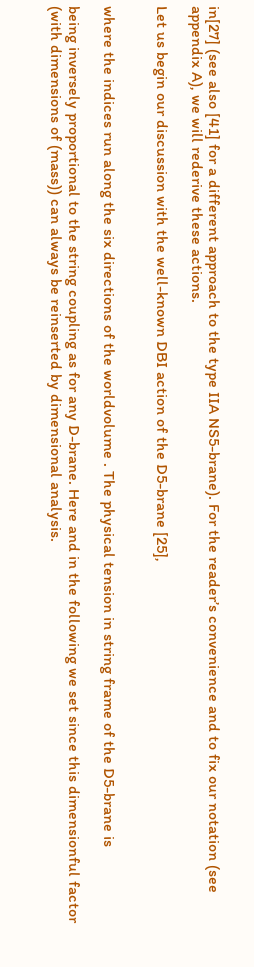in[27] (see also [41] for a different approach to the type IIA NS5-brane). For the reader’s convenience and to fix our notation (see appendix A), we will rederive these actions.

Let us begin our discussion with the well-known DBI action of the D5-brane [25],


where the indices run along the six directions of the worldvolume . The physical tension in string frame of the D5-brane is

being inversely proportional to the string coupling as for any D-brane. Here and in the following we set since this dimensionful factor (with dimensions of (mass)) can always be reinserted by dimensional analysis.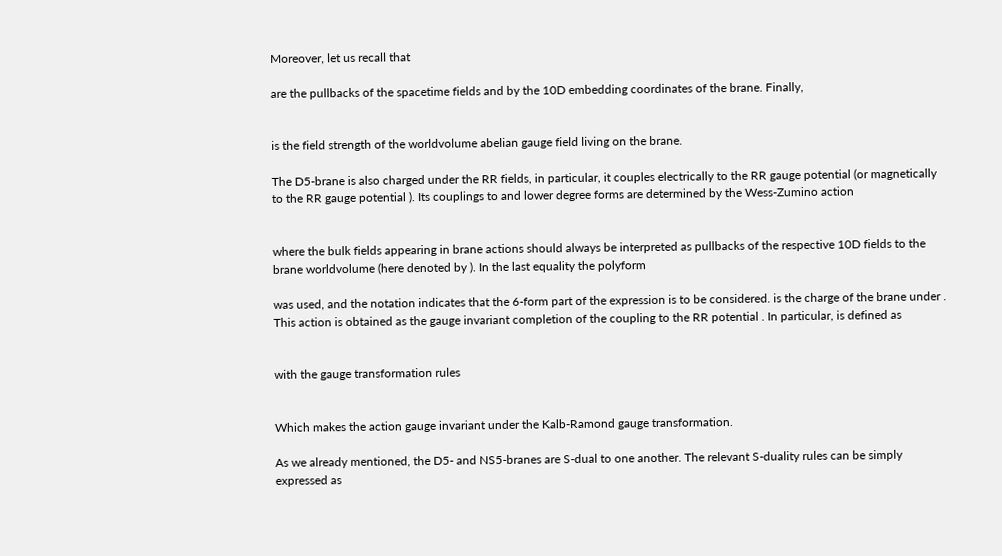Moreover, let us recall that

are the pullbacks of the spacetime fields and by the 10D embedding coordinates of the brane. Finally,


is the field strength of the worldvolume abelian gauge field living on the brane.

The D5-brane is also charged under the RR fields, in particular, it couples electrically to the RR gauge potential (or magnetically to the RR gauge potential ). Its couplings to and lower degree forms are determined by the Wess-Zumino action


where the bulk fields appearing in brane actions should always be interpreted as pullbacks of the respective 10D fields to the brane worldvolume (here denoted by ). In the last equality the polyform

was used, and the notation indicates that the 6-form part of the expression is to be considered. is the charge of the brane under . This action is obtained as the gauge invariant completion of the coupling to the RR potential . In particular, is defined as


with the gauge transformation rules


Which makes the action gauge invariant under the Kalb-Ramond gauge transformation.

As we already mentioned, the D5- and NS5-branes are S-dual to one another. The relevant S-duality rules can be simply expressed as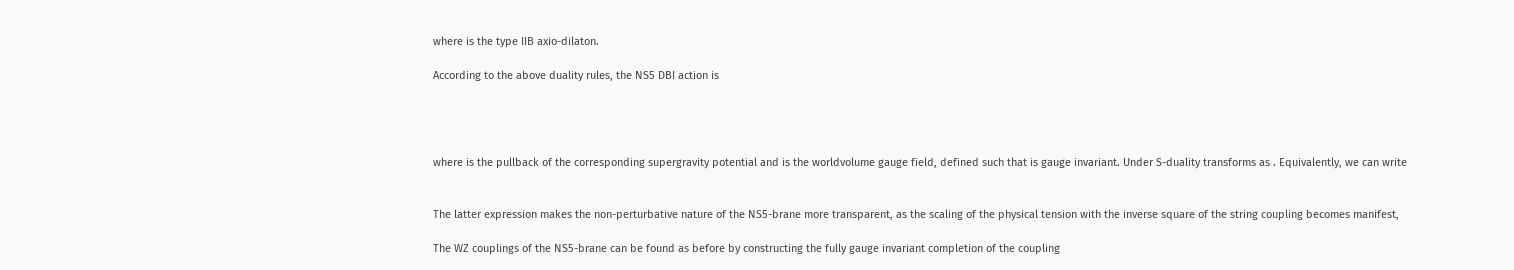where is the type IIB axio-dilaton.

According to the above duality rules, the NS5 DBI action is




where is the pullback of the corresponding supergravity potential and is the worldvolume gauge field, defined such that is gauge invariant. Under S-duality transforms as . Equivalently, we can write


The latter expression makes the non-perturbative nature of the NS5-brane more transparent, as the scaling of the physical tension with the inverse square of the string coupling becomes manifest,

The WZ couplings of the NS5-brane can be found as before by constructing the fully gauge invariant completion of the coupling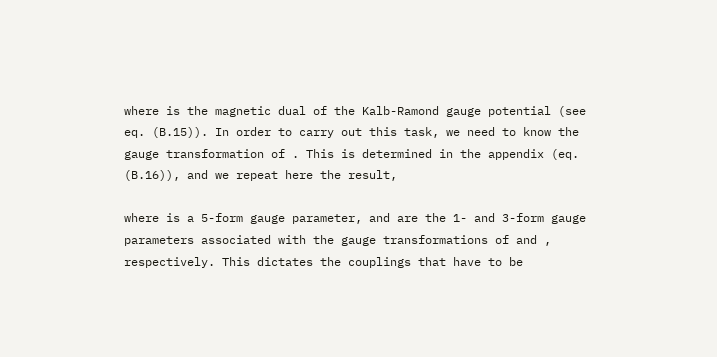where is the magnetic dual of the Kalb-Ramond gauge potential (see eq. (B.15)). In order to carry out this task, we need to know the gauge transformation of . This is determined in the appendix (eq. (B.16)), and we repeat here the result,

where is a 5-form gauge parameter, and are the 1- and 3-form gauge parameters associated with the gauge transformations of and , respectively. This dictates the couplings that have to be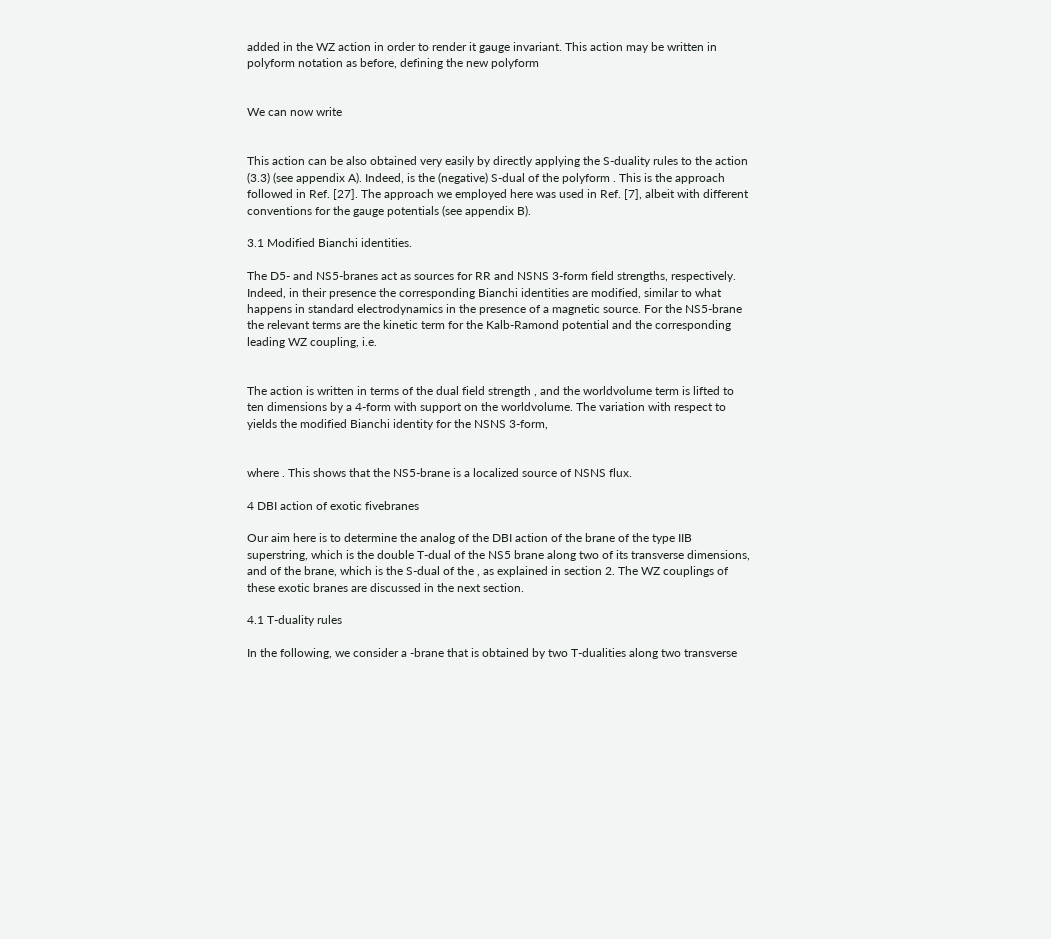added in the WZ action in order to render it gauge invariant. This action may be written in polyform notation as before, defining the new polyform


We can now write


This action can be also obtained very easily by directly applying the S-duality rules to the action (3.3) (see appendix A). Indeed, is the (negative) S-dual of the polyform . This is the approach followed in Ref. [27]. The approach we employed here was used in Ref. [7], albeit with different conventions for the gauge potentials (see appendix B).

3.1 Modified Bianchi identities.

The D5- and NS5-branes act as sources for RR and NSNS 3-form field strengths, respectively. Indeed, in their presence the corresponding Bianchi identities are modified, similar to what happens in standard electrodynamics in the presence of a magnetic source. For the NS5-brane the relevant terms are the kinetic term for the Kalb-Ramond potential and the corresponding leading WZ coupling, i.e.


The action is written in terms of the dual field strength , and the worldvolume term is lifted to ten dimensions by a 4-form with support on the worldvolume. The variation with respect to yields the modified Bianchi identity for the NSNS 3-form,


where . This shows that the NS5-brane is a localized source of NSNS flux.

4 DBI action of exotic fivebranes

Our aim here is to determine the analog of the DBI action of the brane of the type IIB superstring, which is the double T-dual of the NS5 brane along two of its transverse dimensions, and of the brane, which is the S-dual of the , as explained in section 2. The WZ couplings of these exotic branes are discussed in the next section.

4.1 T-duality rules

In the following, we consider a -brane that is obtained by two T-dualities along two transverse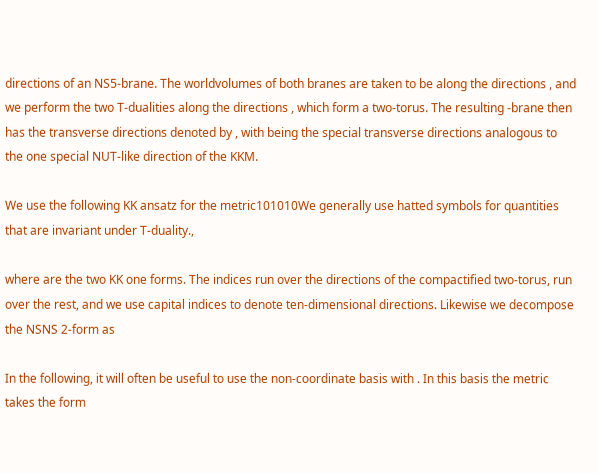directions of an NS5-brane. The worldvolumes of both branes are taken to be along the directions , and we perform the two T-dualities along the directions , which form a two-torus. The resulting -brane then has the transverse directions denoted by , with being the special transverse directions analogous to the one special NUT-like direction of the KKM.

We use the following KK ansatz for the metric101010We generally use hatted symbols for quantities that are invariant under T-duality.,

where are the two KK one forms. The indices run over the directions of the compactified two-torus, run over the rest, and we use capital indices to denote ten-dimensional directions. Likewise we decompose the NSNS 2-form as

In the following, it will often be useful to use the non-coordinate basis with . In this basis the metric takes the form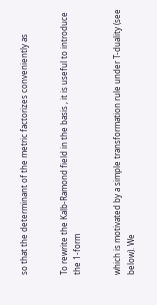so that the determinant of the metric factorizes conveniently as


To rewrite the Kalb-Ramond field in the basis , it is useful to introduce the 1-form


which is motivated by a simple transformation rule under T-duality (see below). We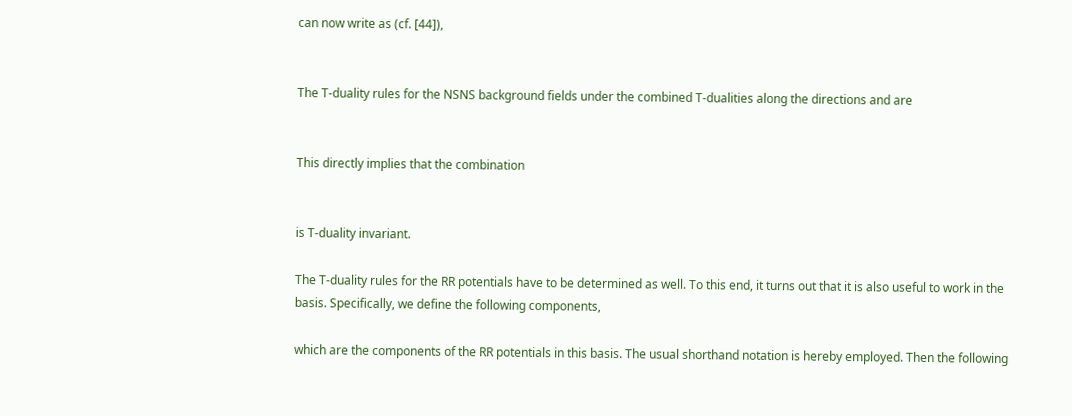can now write as (cf. [44]),


The T-duality rules for the NSNS background fields under the combined T-dualities along the directions and are


This directly implies that the combination


is T-duality invariant.

The T-duality rules for the RR potentials have to be determined as well. To this end, it turns out that it is also useful to work in the basis. Specifically, we define the following components,

which are the components of the RR potentials in this basis. The usual shorthand notation is hereby employed. Then the following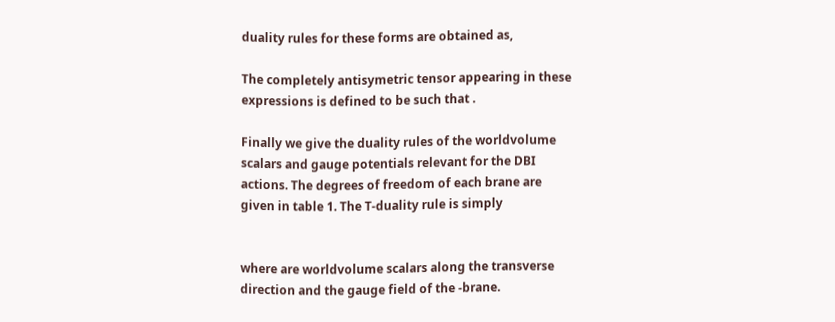duality rules for these forms are obtained as,

The completely antisymetric tensor appearing in these expressions is defined to be such that .

Finally we give the duality rules of the worldvolume scalars and gauge potentials relevant for the DBI actions. The degrees of freedom of each brane are given in table 1. The T-duality rule is simply


where are worldvolume scalars along the transverse direction and the gauge field of the -brane.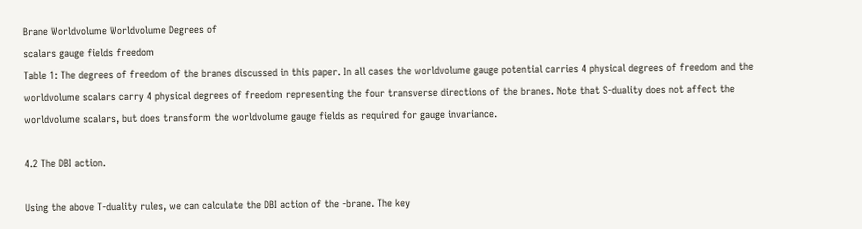Brane Worldvolume Worldvolume Degrees of
scalars gauge fields freedom
Table 1: The degrees of freedom of the branes discussed in this paper. In all cases the worldvolume gauge potential carries 4 physical degrees of freedom and the worldvolume scalars carry 4 physical degrees of freedom representing the four transverse directions of the branes. Note that S-duality does not affect the worldvolume scalars, but does transform the worldvolume gauge fields as required for gauge invariance.

4.2 The DBI action.

Using the above T-duality rules, we can calculate the DBI action of the -brane. The key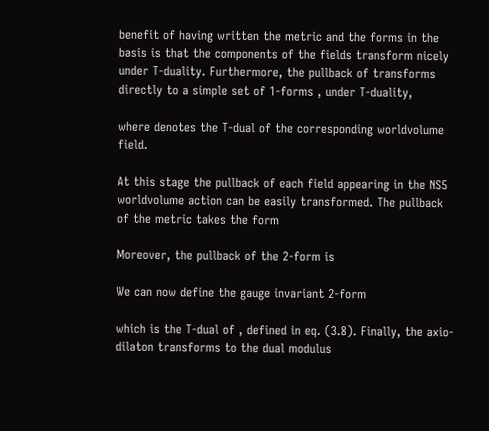benefit of having written the metric and the forms in the basis is that the components of the fields transform nicely under T-duality. Furthermore, the pullback of transforms directly to a simple set of 1-forms , under T-duality,

where denotes the T-dual of the corresponding worldvolume field.

At this stage the pullback of each field appearing in the NS5 worldvolume action can be easily transformed. The pullback of the metric takes the form

Moreover, the pullback of the 2-form is

We can now define the gauge invariant 2-form

which is the T-dual of , defined in eq. (3.8). Finally, the axio-dilaton transforms to the dual modulus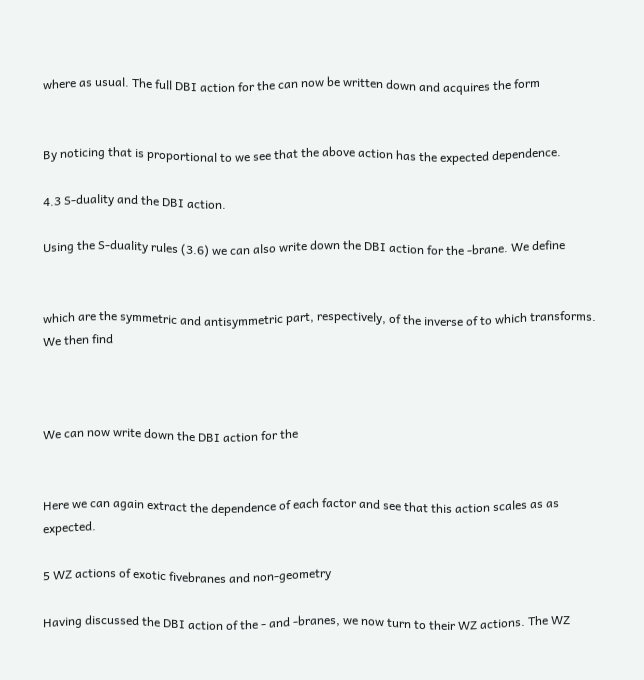where as usual. The full DBI action for the can now be written down and acquires the form


By noticing that is proportional to we see that the above action has the expected dependence.

4.3 S-duality and the DBI action.

Using the S-duality rules (3.6) we can also write down the DBI action for the -brane. We define


which are the symmetric and antisymmetric part, respectively, of the inverse of to which transforms. We then find



We can now write down the DBI action for the


Here we can again extract the dependence of each factor and see that this action scales as as expected.

5 WZ actions of exotic fivebranes and non-geometry

Having discussed the DBI action of the - and -branes, we now turn to their WZ actions. The WZ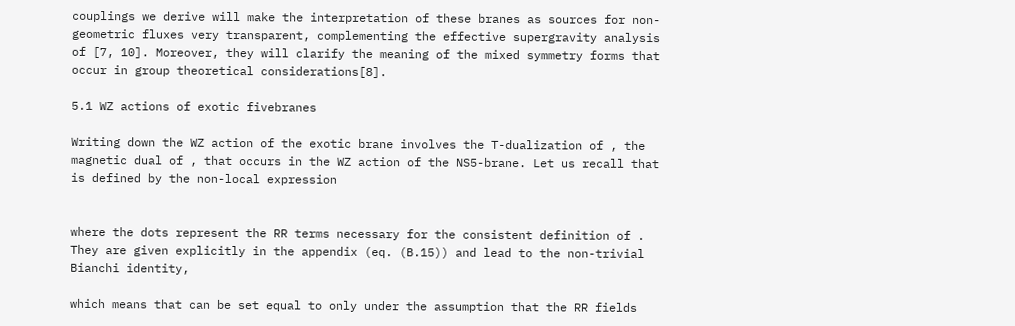couplings we derive will make the interpretation of these branes as sources for non-geometric fluxes very transparent, complementing the effective supergravity analysis of [7, 10]. Moreover, they will clarify the meaning of the mixed symmetry forms that occur in group theoretical considerations[8].

5.1 WZ actions of exotic fivebranes

Writing down the WZ action of the exotic brane involves the T-dualization of , the magnetic dual of , that occurs in the WZ action of the NS5-brane. Let us recall that is defined by the non-local expression


where the dots represent the RR terms necessary for the consistent definition of . They are given explicitly in the appendix (eq. (B.15)) and lead to the non-trivial Bianchi identity,

which means that can be set equal to only under the assumption that the RR fields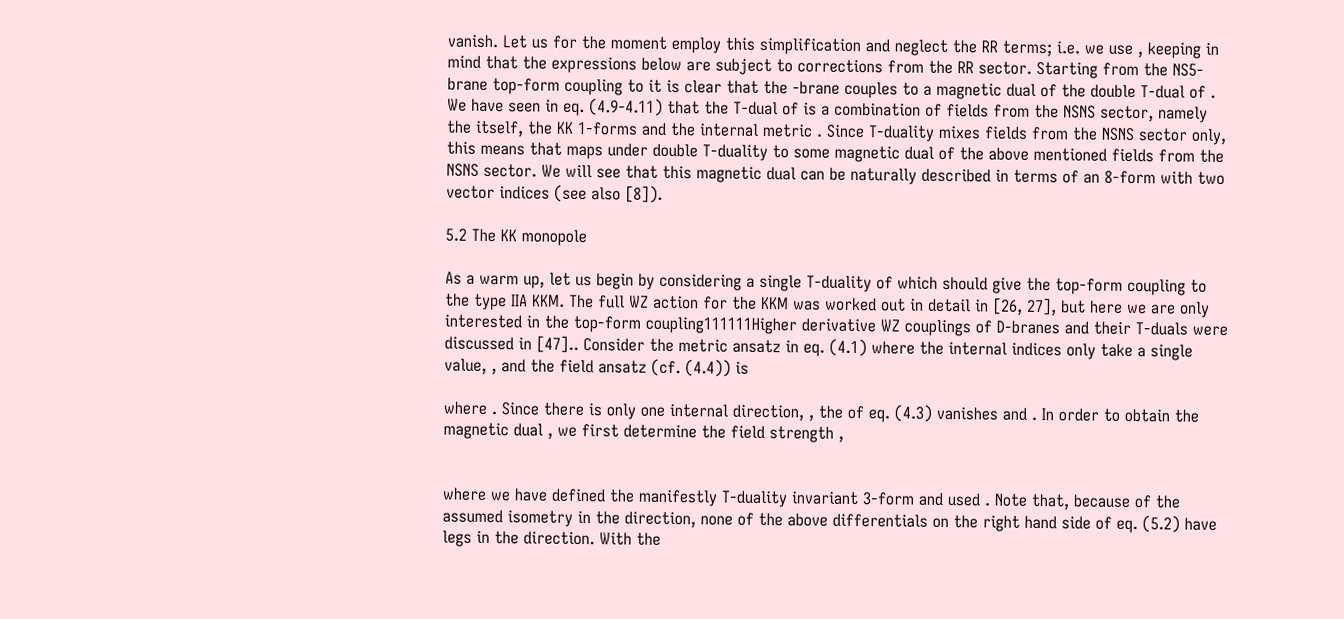vanish. Let us for the moment employ this simplification and neglect the RR terms; i.e. we use , keeping in mind that the expressions below are subject to corrections from the RR sector. Starting from the NS5-brane top-form coupling to it is clear that the -brane couples to a magnetic dual of the double T-dual of . We have seen in eq. (4.9-4.11) that the T-dual of is a combination of fields from the NSNS sector, namely the itself, the KK 1-forms and the internal metric . Since T-duality mixes fields from the NSNS sector only, this means that maps under double T-duality to some magnetic dual of the above mentioned fields from the NSNS sector. We will see that this magnetic dual can be naturally described in terms of an 8-form with two vector indices (see also [8]).

5.2 The KK monopole

As a warm up, let us begin by considering a single T-duality of which should give the top-form coupling to the type IIA KKM. The full WZ action for the KKM was worked out in detail in [26, 27], but here we are only interested in the top-form coupling111111Higher derivative WZ couplings of D-branes and their T-duals were discussed in [47].. Consider the metric ansatz in eq. (4.1) where the internal indices only take a single value, , and the field ansatz (cf. (4.4)) is

where . Since there is only one internal direction, , the of eq. (4.3) vanishes and . In order to obtain the magnetic dual , we first determine the field strength ,


where we have defined the manifestly T-duality invariant 3-form and used . Note that, because of the assumed isometry in the direction, none of the above differentials on the right hand side of eq. (5.2) have legs in the direction. With the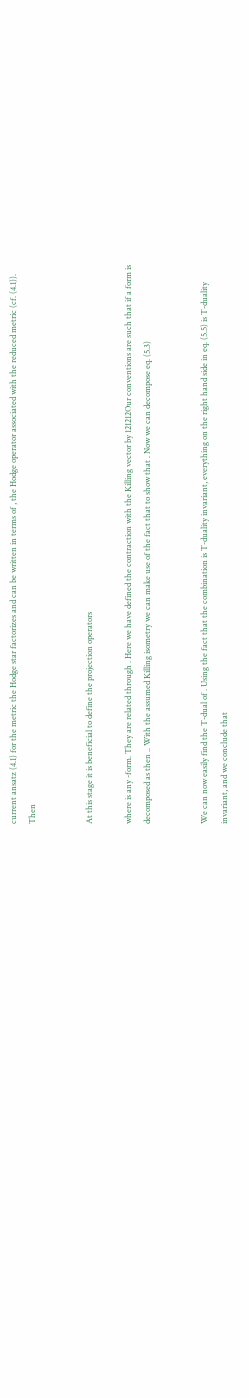current ansatz (4.1) for the metric the Hodge star factorizes and can be written in terms of , the Hodge operator associated with the reduced metric (cf. (4.1)). Then


At this stage it is beneficial to define the projection operators

where is any -form. They are related through . Here we have defined the contraction with the Killing vector by 121212Our conventions are such that if a form is decomposed as then .. With the assumed Killing isometry we can make use of the fact that to show that . Now we can decompose eq. (5.3)


We can now easily find the T-dual of . Using the fact that the combination is T-duality invariant, everything on the right hand side in eq. (5.5) is T-duality invariant, and we conclude that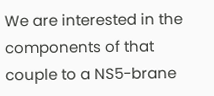We are interested in the components of that couple to a NS5-brane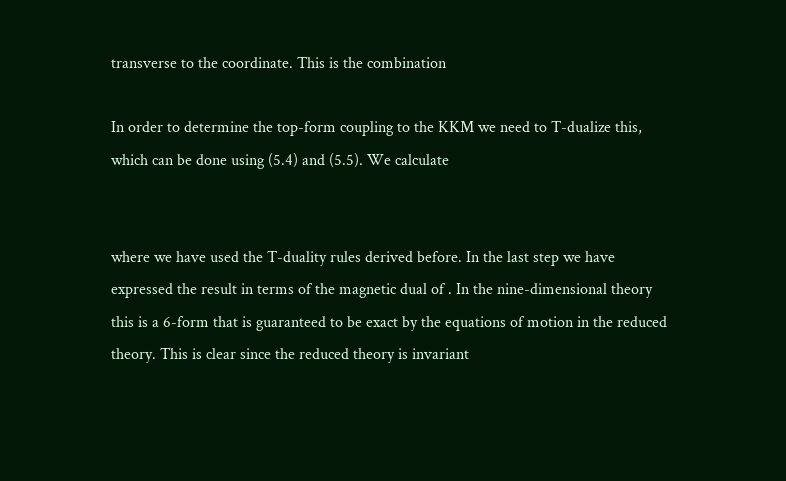transverse to the coordinate. This is the combination

In order to determine the top-form coupling to the KKM we need to T-dualize this, which can be done using (5.4) and (5.5). We calculate


where we have used the T-duality rules derived before. In the last step we have expressed the result in terms of the magnetic dual of . In the nine-dimensional theory this is a 6-form that is guaranteed to be exact by the equations of motion in the reduced theory. This is clear since the reduced theory is invariant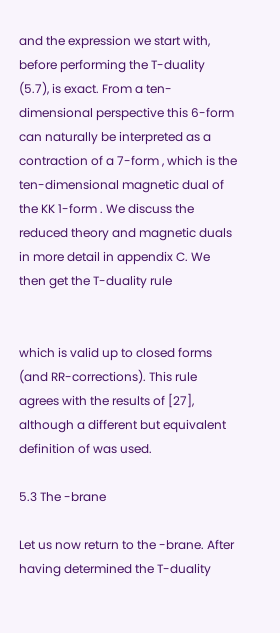and the expression we start with, before performing the T-duality (5.7), is exact. From a ten-dimensional perspective this 6-form can naturally be interpreted as a contraction of a 7-form , which is the ten-dimensional magnetic dual of the KK 1-form . We discuss the reduced theory and magnetic duals in more detail in appendix C. We then get the T-duality rule


which is valid up to closed forms (and RR-corrections). This rule agrees with the results of [27], although a different but equivalent definition of was used.

5.3 The -brane

Let us now return to the -brane. After having determined the T-duality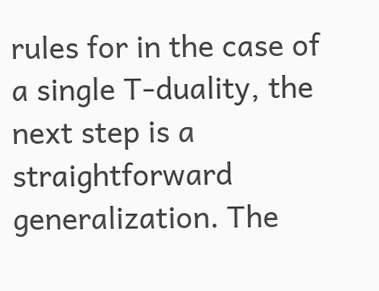rules for in the case of a single T-duality, the next step is a straightforward generalization. The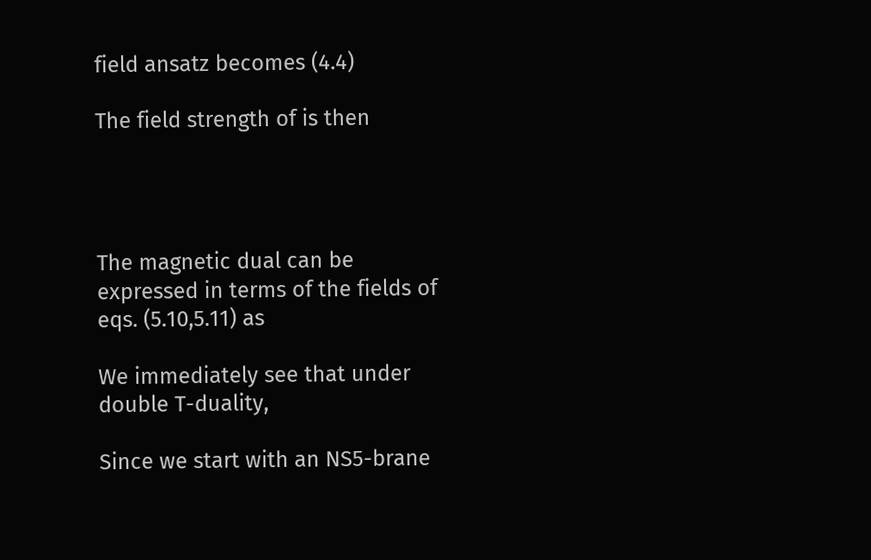field ansatz becomes (4.4)

The field strength of is then




The magnetic dual can be expressed in terms of the fields of eqs. (5.10,5.11) as

We immediately see that under double T-duality,

Since we start with an NS5-brane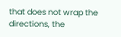that does not wrap the directions, the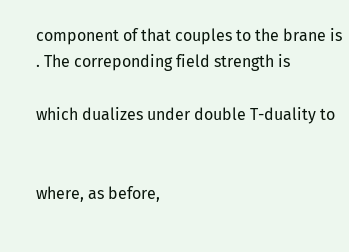component of that couples to the brane is . The correponding field strength is

which dualizes under double T-duality to


where, as before,